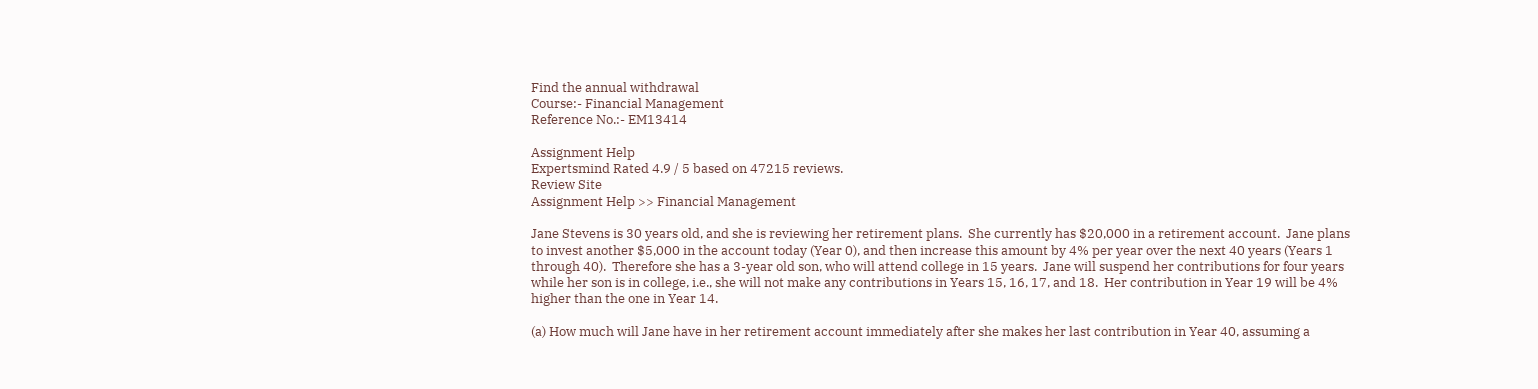Find the annual withdrawal
Course:- Financial Management
Reference No.:- EM13414

Assignment Help
Expertsmind Rated 4.9 / 5 based on 47215 reviews.
Review Site
Assignment Help >> Financial Management

Jane Stevens is 30 years old, and she is reviewing her retirement plans.  She currently has $20,000 in a retirement account.  Jane plans to invest another $5,000 in the account today (Year 0), and then increase this amount by 4% per year over the next 40 years (Years 1 through 40).  Therefore she has a 3-year old son, who will attend college in 15 years.  Jane will suspend her contributions for four years while her son is in college, i.e., she will not make any contributions in Years 15, 16, 17, and 18.  Her contribution in Year 19 will be 4% higher than the one in Year 14.

(a) How much will Jane have in her retirement account immediately after she makes her last contribution in Year 40, assuming a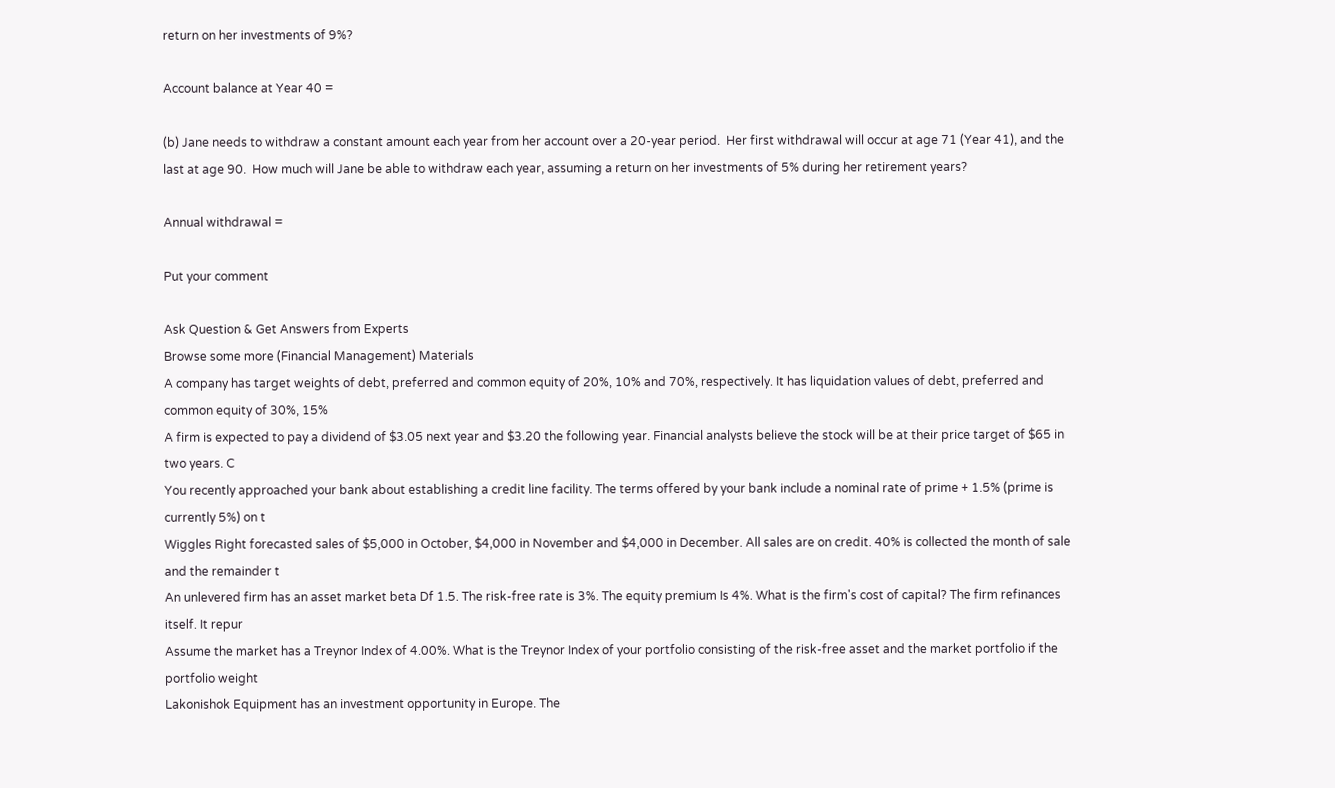return on her investments of 9%?

Account balance at Year 40 =

(b) Jane needs to withdraw a constant amount each year from her account over a 20-year period.  Her first withdrawal will occur at age 71 (Year 41), and the last at age 90.  How much will Jane be able to withdraw each year, assuming a return on her investments of 5% during her retirement years?

Annual withdrawal =

Put your comment

Ask Question & Get Answers from Experts
Browse some more (Financial Management) Materials
A company has target weights of debt, preferred and common equity of 20%, 10% and 70%, respectively. It has liquidation values of debt, preferred and common equity of 30%, 15%
A firm is expected to pay a dividend of $3.05 next year and $3.20 the following year. Financial analysts believe the stock will be at their price target of $65 in two years. C
You recently approached your bank about establishing a credit line facility. The terms offered by your bank include a nominal rate of prime + 1.5% (prime is currently 5%) on t
Wiggles Right forecasted sales of $5,000 in October, $4,000 in November and $4,000 in December. All sales are on credit. 40% is collected the month of sale and the remainder t
An unlevered firm has an asset market beta Df 1.5. The risk-free rate is 3%. The equity premium Is 4%. What is the firm's cost of capital? The firm refinances itself. It repur
Assume the market has a Treynor Index of 4.00%. What is the Treynor Index of your portfolio consisting of the risk-free asset and the market portfolio if the portfolio weight
Lakonishok Equipment has an investment opportunity in Europe. The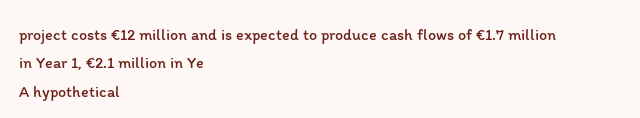project costs €12 million and is expected to produce cash flows of €1.7 million in Year 1, €2.1 million in Ye
A hypothetical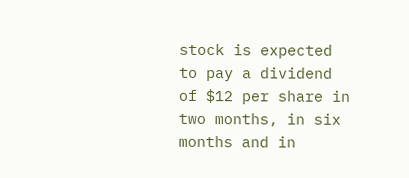stock is expected to pay a dividend of $12 per share in two months, in six months and in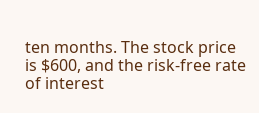ten months. The stock price is $600, and the risk-free rate of interest